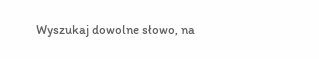Wyszukaj dowolne słowo, na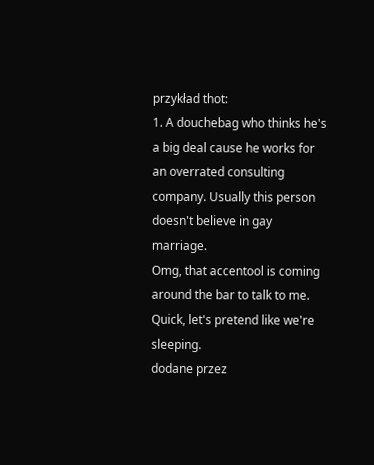przykład thot:
1. A douchebag who thinks he's a big deal cause he works for an overrated consulting company. Usually this person doesn't believe in gay marriage.
Omg, that accentool is coming around the bar to talk to me. Quick, let's pretend like we're sleeping.
dodane przez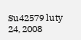Su42579 luty 24, 2008